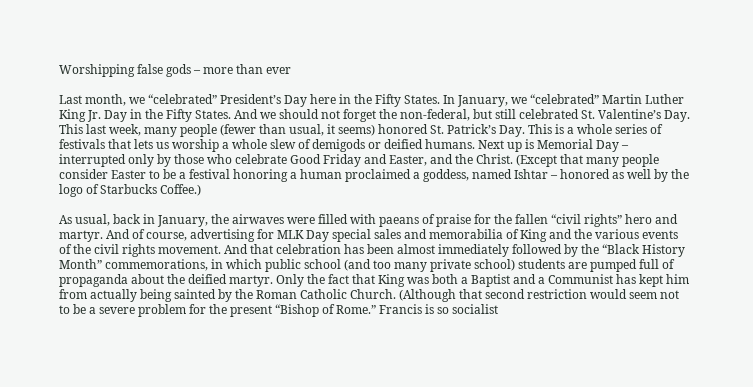Worshipping false gods – more than ever

Last month, we “celebrated” President’s Day here in the Fifty States. In January, we “celebrated” Martin Luther King Jr. Day in the Fifty States. And we should not forget the non-federal, but still celebrated St. Valentine’s Day. This last week, many people (fewer than usual, it seems) honored St. Patrick’s Day. This is a whole series of festivals that lets us worship a whole slew of demigods or deified humans. Next up is Memorial Day – interrupted only by those who celebrate Good Friday and Easter, and the Christ. (Except that many people consider Easter to be a festival honoring a human proclaimed a goddess, named Ishtar – honored as well by the logo of Starbucks Coffee.)

As usual, back in January, the airwaves were filled with paeans of praise for the fallen “civil rights” hero and martyr. And of course, advertising for MLK Day special sales and memorabilia of King and the various events of the civil rights movement. And that celebration has been almost immediately followed by the “Black History Month” commemorations, in which public school (and too many private school) students are pumped full of propaganda about the deified martyr. Only the fact that King was both a Baptist and a Communist has kept him from actually being sainted by the Roman Catholic Church. (Although that second restriction would seem not to be a severe problem for the present “Bishop of Rome.” Francis is so socialist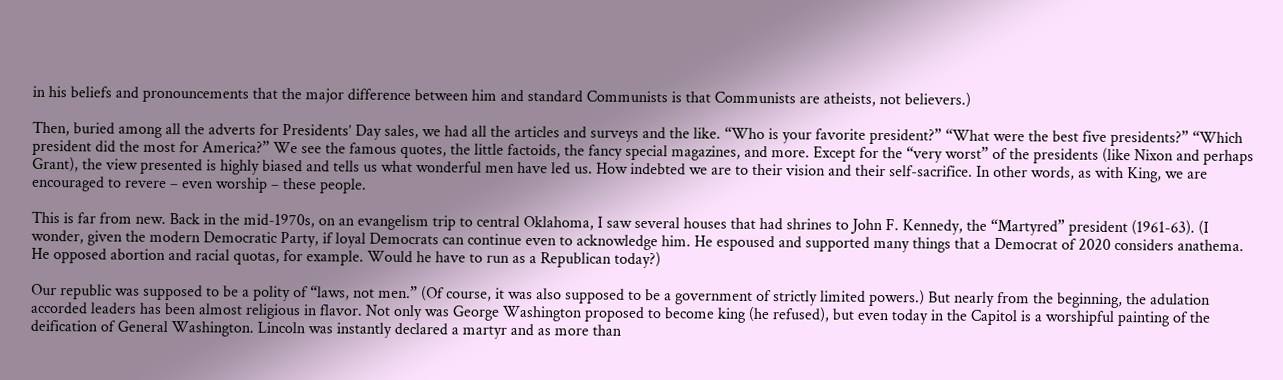in his beliefs and pronouncements that the major difference between him and standard Communists is that Communists are atheists, not believers.)

Then, buried among all the adverts for Presidents’ Day sales, we had all the articles and surveys and the like. “Who is your favorite president?” “What were the best five presidents?” “Which president did the most for America?” We see the famous quotes, the little factoids, the fancy special magazines, and more. Except for the “very worst” of the presidents (like Nixon and perhaps Grant), the view presented is highly biased and tells us what wonderful men have led us. How indebted we are to their vision and their self-sacrifice. In other words, as with King, we are encouraged to revere – even worship – these people.

This is far from new. Back in the mid-1970s, on an evangelism trip to central Oklahoma, I saw several houses that had shrines to John F. Kennedy, the “Martyred” president (1961-63). (I wonder, given the modern Democratic Party, if loyal Democrats can continue even to acknowledge him. He espoused and supported many things that a Democrat of 2020 considers anathema. He opposed abortion and racial quotas, for example. Would he have to run as a Republican today?)

Our republic was supposed to be a polity of “laws, not men.” (Of course, it was also supposed to be a government of strictly limited powers.) But nearly from the beginning, the adulation accorded leaders has been almost religious in flavor. Not only was George Washington proposed to become king (he refused), but even today in the Capitol is a worshipful painting of the deification of General Washington. Lincoln was instantly declared a martyr and as more than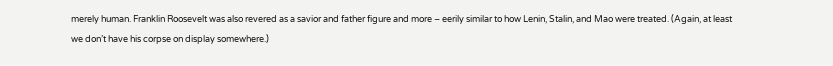merely human. Franklin Roosevelt was also revered as a savior and father figure and more – eerily similar to how Lenin, Stalin, and Mao were treated. (Again, at least we don’t have his corpse on display somewhere.)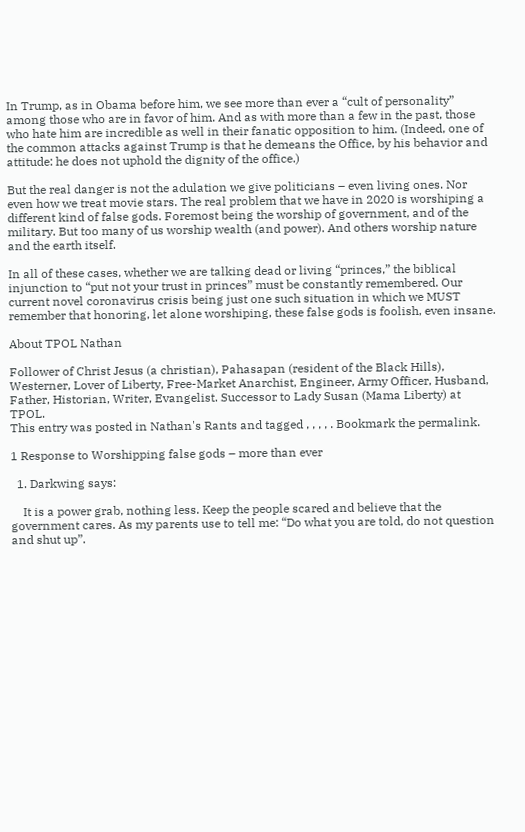In Trump, as in Obama before him, we see more than ever a “cult of personality” among those who are in favor of him. And as with more than a few in the past, those who hate him are incredible as well in their fanatic opposition to him. (Indeed, one of the common attacks against Trump is that he demeans the Office, by his behavior and attitude: he does not uphold the dignity of the office.)

But the real danger is not the adulation we give politicians – even living ones. Nor even how we treat movie stars. The real problem that we have in 2020 is worshiping a different kind of false gods. Foremost being the worship of government, and of the military. But too many of us worship wealth (and power). And others worship nature and the earth itself.

In all of these cases, whether we are talking dead or living “princes,” the biblical injunction to “put not your trust in princes” must be constantly remembered. Our current novel coronavirus crisis being just one such situation in which we MUST remember that honoring, let alone worshiping, these false gods is foolish, even insane.

About TPOL Nathan

Follower of Christ Jesus (a christian), Pahasapan (resident of the Black Hills), Westerner, Lover of Liberty, Free-Market Anarchist, Engineer, Army Officer, Husband, Father, Historian, Writer, Evangelist. Successor to Lady Susan (Mama Liberty) at TPOL.
This entry was posted in Nathan's Rants and tagged , , , , . Bookmark the permalink.

1 Response to Worshipping false gods – more than ever

  1. Darkwing says:

    It is a power grab, nothing less. Keep the people scared and believe that the government cares. As my parents use to tell me: “Do what you are told, do not question and shut up”.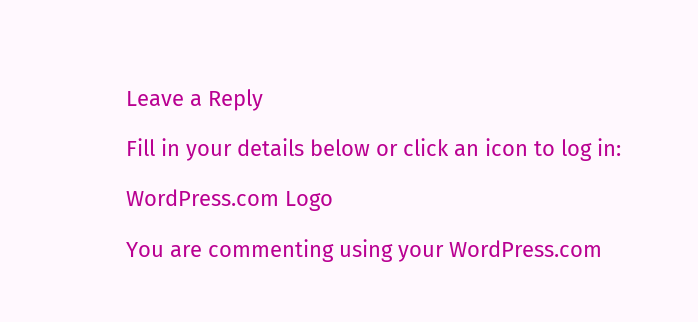Leave a Reply

Fill in your details below or click an icon to log in:

WordPress.com Logo

You are commenting using your WordPress.com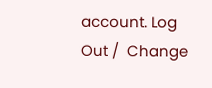account. Log Out /  Change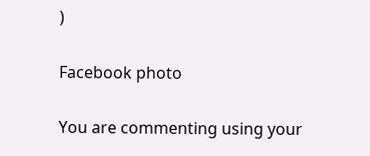)

Facebook photo

You are commenting using your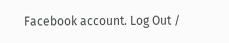Facebook account. Log Out /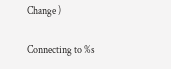Change )

Connecting to %s